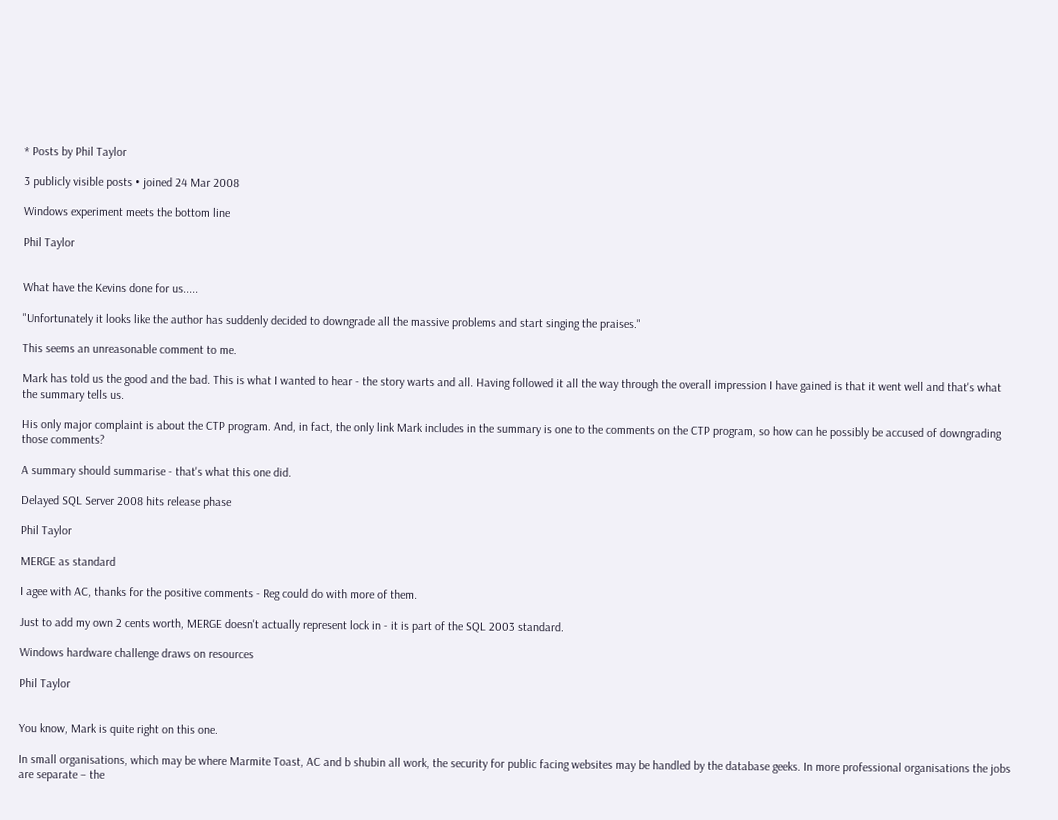* Posts by Phil Taylor

3 publicly visible posts • joined 24 Mar 2008

Windows experiment meets the bottom line

Phil Taylor


What have the Kevins done for us.....

"Unfortunately it looks like the author has suddenly decided to downgrade all the massive problems and start singing the praises."

This seems an unreasonable comment to me.

Mark has told us the good and the bad. This is what I wanted to hear - the story warts and all. Having followed it all the way through the overall impression I have gained is that it went well and that's what the summary tells us.

His only major complaint is about the CTP program. And, in fact, the only link Mark includes in the summary is one to the comments on the CTP program, so how can he possibly be accused of downgrading those comments?

A summary should summarise - that's what this one did.

Delayed SQL Server 2008 hits release phase

Phil Taylor

MERGE as standard

I agee with AC, thanks for the positive comments - Reg could do with more of them.

Just to add my own 2 cents worth, MERGE doesn't actually represent lock in - it is part of the SQL 2003 standard.

Windows hardware challenge draws on resources

Phil Taylor


You know, Mark is quite right on this one.

In small organisations, which may be where Marmite Toast, AC and b shubin all work, the security for public facing websites may be handled by the database geeks. In more professional organisations the jobs are separate – the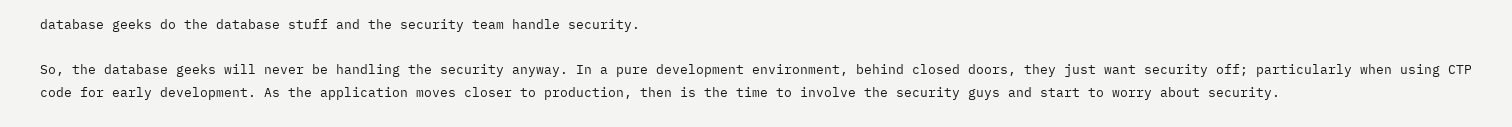database geeks do the database stuff and the security team handle security.

So, the database geeks will never be handling the security anyway. In a pure development environment, behind closed doors, they just want security off; particularly when using CTP code for early development. As the application moves closer to production, then is the time to involve the security guys and start to worry about security.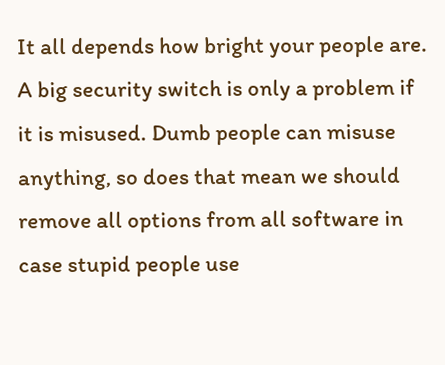It all depends how bright your people are. A big security switch is only a problem if it is misused. Dumb people can misuse anything, so does that mean we should remove all options from all software in case stupid people use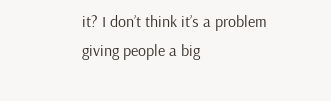it? I don’t think it’s a problem giving people a big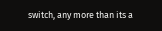switch, any more than its a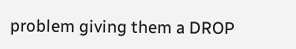problem giving them a DROP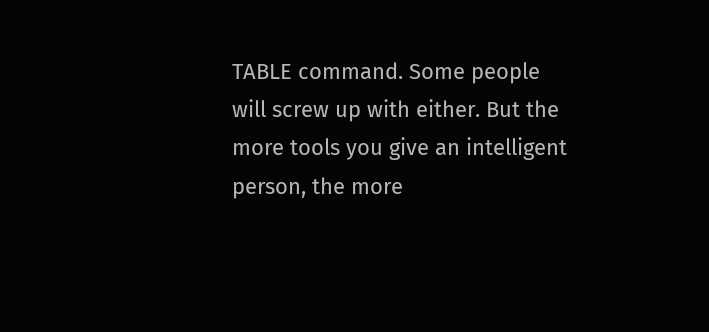TABLE command. Some people will screw up with either. But the more tools you give an intelligent person, the more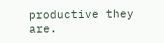productive they are.